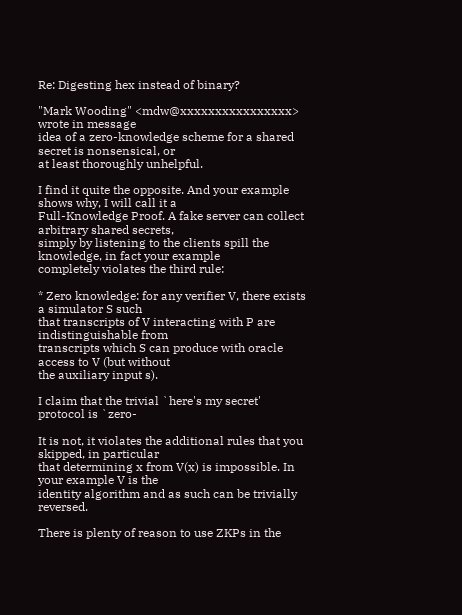Re: Digesting hex instead of binary?

"Mark Wooding" <mdw@xxxxxxxxxxxxxxxx> wrote in message
idea of a zero-knowledge scheme for a shared secret is nonsensical, or
at least thoroughly unhelpful.

I find it quite the opposite. And your example shows why, I will call it a
Full-Knowledge Proof. A fake server can collect arbitrary shared secrets,
simply by listening to the clients spill the knowledge, in fact your example
completely violates the third rule:

* Zero knowledge: for any verifier V, there exists a simulator S such
that transcripts of V interacting with P are indistinguishable from
transcripts which S can produce with oracle access to V (but without
the auxiliary input s).

I claim that the trivial `here's my secret' protocol is `zero-

It is not, it violates the additional rules that you skipped, in particular
that determining x from V(x) is impossible. In your example V is the
identity algorithm and as such can be trivially reversed.

There is plenty of reason to use ZKPs in the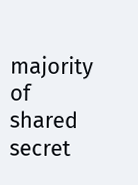majority of shared secret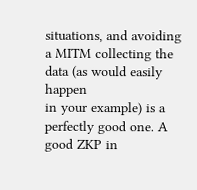situations, and avoiding a MITM collecting the data (as would easily happen
in your example) is a perfectly good one. A good ZKP in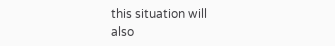this situation will
also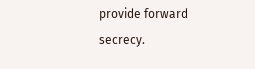provide forward secrecy.